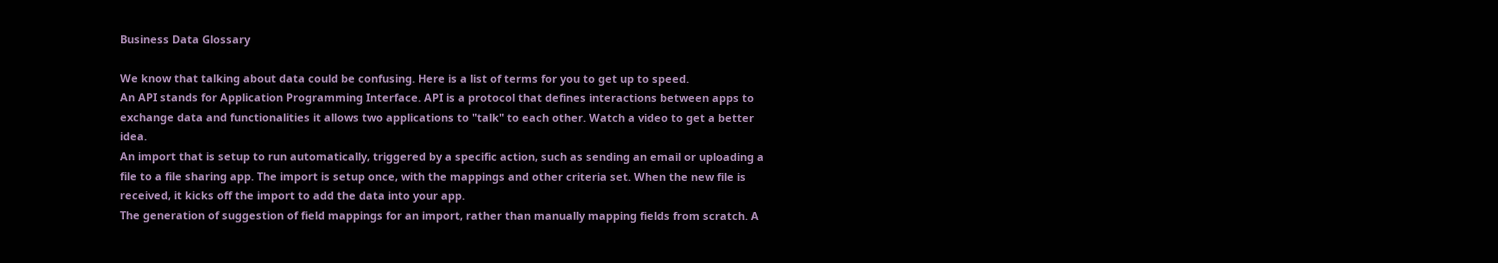Business Data Glossary

We know that talking about data could be confusing. Here is a list of terms for you to get up to speed.
An API stands for Application Programming Interface. API is a protocol that defines interactions between apps to exchange data and functionalities it allows two applications to "talk" to each other. Watch a video to get a better idea.
An import that is setup to run automatically, triggered by a specific action, such as sending an email or uploading a file to a file sharing app. The import is setup once, with the mappings and other criteria set. When the new file is received, it kicks off the import to add the data into your app.
The generation of suggestion of field mappings for an import, rather than manually mapping fields from scratch. A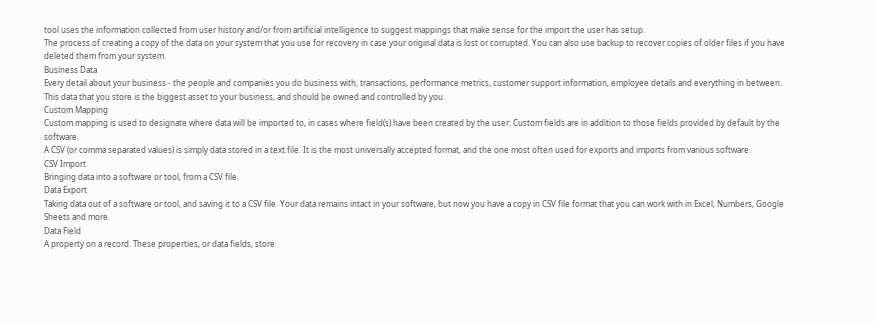tool uses the information collected from user history and/or from artificial intelligence to suggest mappings that make sense for the import the user has setup.
The process of creating a copy of the data on your system that you use for recovery in case your original data is lost or corrupted. You can also use backup to recover copies of older files if you have deleted them from your system.
Business Data
Every detail about your business - the people and companies you do business with, transactions, performance metrics, customer support information, employee details and everything in between. This data that you store is the biggest asset to your business, and should be owned and controlled by you.
Custom Mapping
Custom mapping is used to designate where data will be imported to, in cases where field(s) have been created by the user. Custom fields are in addition to those fields provided by default by the software.
A CSV (or comma separated values) is simply data stored in a text file. It is the most universally accepted format, and the one most often used for exports and imports from various software.
CSV Import
Bringing data into a software or tool, from a CSV file.
Data Export
Taking data out of a software or tool, and saving it to a CSV file. Your data remains intact in your software, but now you have a copy in CSV file format that you can work with in Excel, Numbers, Google Sheets and more.
Data Field
A property on a record. These properties, or data fields, store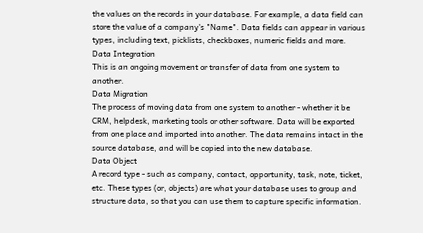the values on the records in your database. For example, a data field can store the value of a company's "Name". Data fields can appear in various types, including text, picklists, checkboxes, numeric fields and more.
Data Integration
This is an ongoing movement or transfer of data from one system to another.
Data Migration
The process of moving data from one system to another - whether it be CRM, helpdesk, marketing tools or other software. Data will be exported from one place and imported into another. The data remains intact in the source database, and will be copied into the new database.
Data Object
A record type - such as company, contact, opportunity, task, note, ticket, etc. These types (or, objects) are what your database uses to group and structure data, so that you can use them to capture specific information.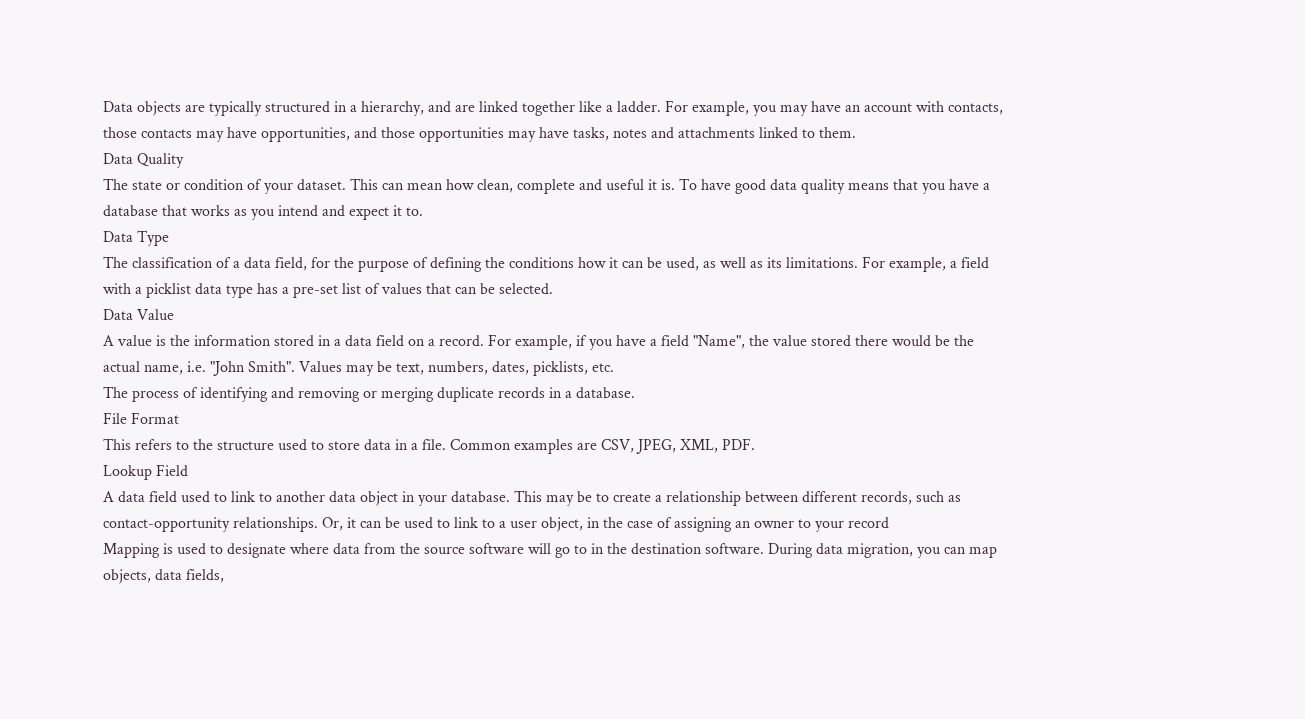Data objects are typically structured in a hierarchy, and are linked together like a ladder. For example, you may have an account with contacts, those contacts may have opportunities, and those opportunities may have tasks, notes and attachments linked to them.
Data Quality
The state or condition of your dataset. This can mean how clean, complete and useful it is. To have good data quality means that you have a database that works as you intend and expect it to.
Data Type
The classification of a data field, for the purpose of defining the conditions how it can be used, as well as its limitations. For example, a field with a picklist data type has a pre-set list of values that can be selected.
Data Value
A value is the information stored in a data field on a record. For example, if you have a field "Name", the value stored there would be the actual name, i.e. "John Smith". Values may be text, numbers, dates, picklists, etc.
The process of identifying and removing or merging duplicate records in a database.
File Format
This refers to the structure used to store data in a file. Common examples are CSV, JPEG, XML, PDF.
Lookup Field
A data field used to link to another data object in your database. This may be to create a relationship between different records, such as contact-opportunity relationships. Or, it can be used to link to a user object, in the case of assigning an owner to your record
Mapping is used to designate where data from the source software will go to in the destination software. During data migration, you can map objects, data fields,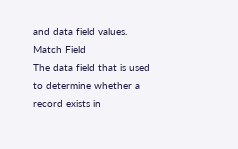and data field values.
Match Field
The data field that is used to determine whether a record exists in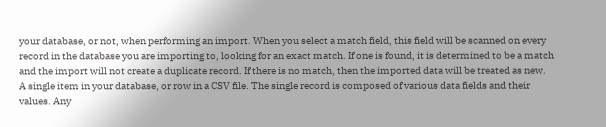your database, or not, when performing an import. When you select a match field, this field will be scanned on every record in the database you are importing to, looking for an exact match. If one is found, it is determined to be a match and the import will not create a duplicate record. If there is no match, then the imported data will be treated as new.
A single item in your database, or row in a CSV file. The single record is composed of various data fields and their values. Any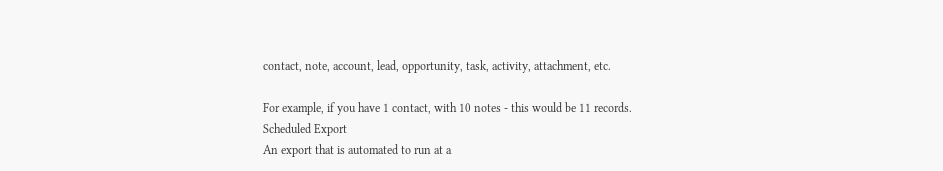contact, note, account, lead, opportunity, task, activity, attachment, etc.

For example, if you have 1 contact, with 10 notes - this would be 11 records.
Scheduled Export
An export that is automated to run at a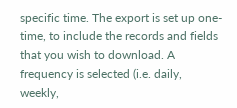specific time. The export is set up one-time, to include the records and fields that you wish to download. A frequency is selected (i.e. daily, weekly,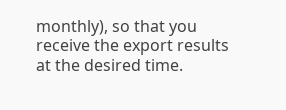monthly), so that you receive the export results at the desired time.